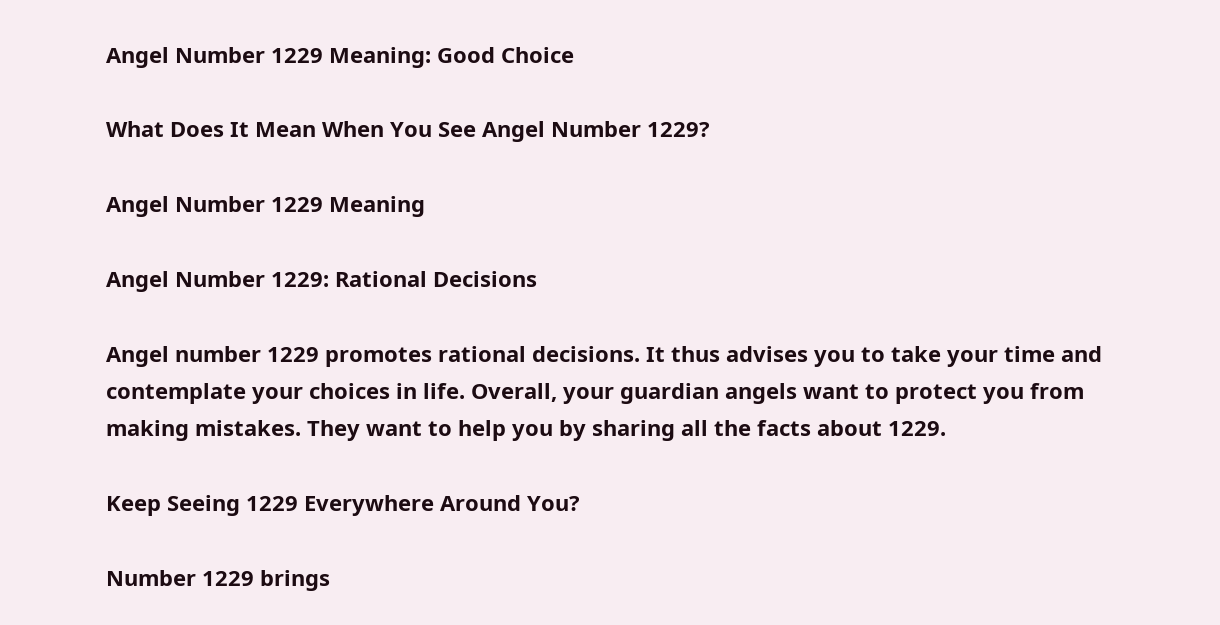Angel Number 1229 Meaning: Good Choice

What Does It Mean When You See Angel Number 1229?

Angel Number 1229 Meaning

Angel Number 1229: Rational Decisions

Angel number 1229 promotes rational decisions. It thus advises you to take your time and contemplate your choices in life. Overall, your guardian angels want to protect you from making mistakes. They want to help you by sharing all the facts about 1229.

Keep Seeing 1229 Everywhere Around You?

Number 1229 brings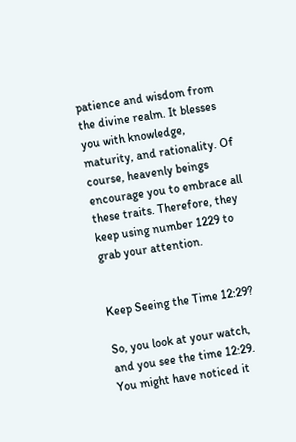patience and wisdom from the divine realm. It blesses you with knowledge, maturity, and rationality. Of course, heavenly beings encourage you to embrace all these traits. Therefore, they keep using number 1229 to grab your attention.


Keep Seeing the Time 12:29?

So, you look at your watch, and you see the time 12:29. You might have noticed it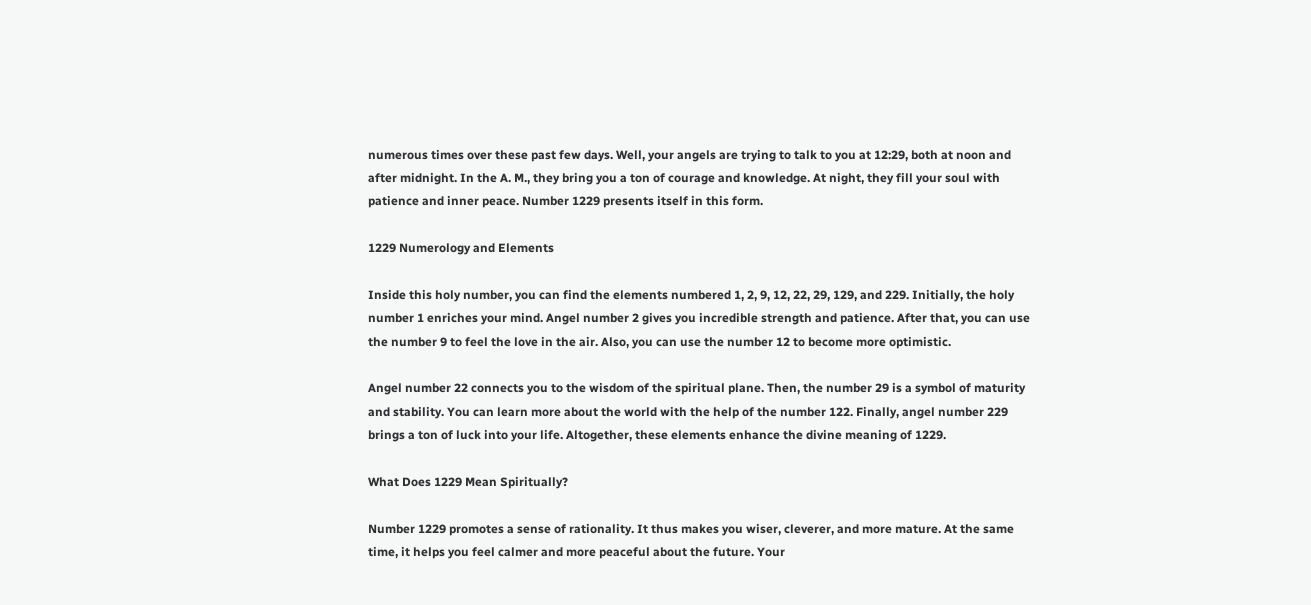numerous times over these past few days. Well, your angels are trying to talk to you at 12:29, both at noon and after midnight. In the A. M., they bring you a ton of courage and knowledge. At night, they fill your soul with patience and inner peace. Number 1229 presents itself in this form.

1229 Numerology and Elements

Inside this holy number, you can find the elements numbered 1, 2, 9, 12, 22, 29, 129, and 229. Initially, the holy number 1 enriches your mind. Angel number 2 gives you incredible strength and patience. After that, you can use the number 9 to feel the love in the air. Also, you can use the number 12 to become more optimistic.

Angel number 22 connects you to the wisdom of the spiritual plane. Then, the number 29 is a symbol of maturity and stability. You can learn more about the world with the help of the number 122. Finally, angel number 229 brings a ton of luck into your life. Altogether, these elements enhance the divine meaning of 1229.

What Does 1229 Mean Spiritually?

Number 1229 promotes a sense of rationality. It thus makes you wiser, cleverer, and more mature. At the same time, it helps you feel calmer and more peaceful about the future. Your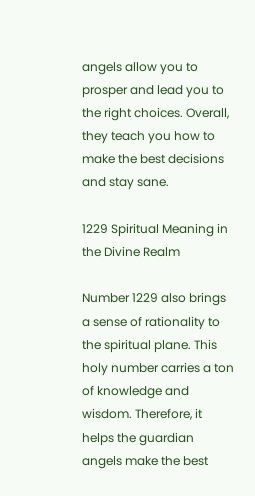angels allow you to prosper and lead you to the right choices. Overall, they teach you how to make the best decisions and stay sane.

1229 Spiritual Meaning in the Divine Realm

Number 1229 also brings a sense of rationality to the spiritual plane. This holy number carries a ton of knowledge and wisdom. Therefore, it helps the guardian angels make the best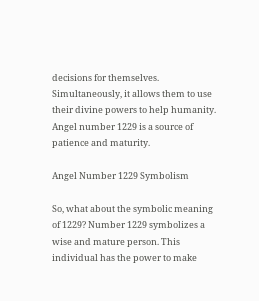decisions for themselves. Simultaneously, it allows them to use their divine powers to help humanity. Angel number 1229 is a source of patience and maturity.

Angel Number 1229 Symbolism

So, what about the symbolic meaning of 1229? Number 1229 symbolizes a wise and mature person. This individual has the power to make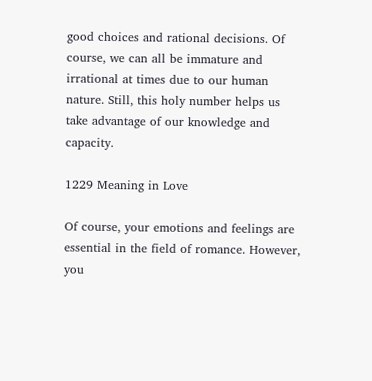good choices and rational decisions. Of course, we can all be immature and irrational at times due to our human nature. Still, this holy number helps us take advantage of our knowledge and capacity.

1229 Meaning in Love

Of course, your emotions and feelings are essential in the field of romance. However, you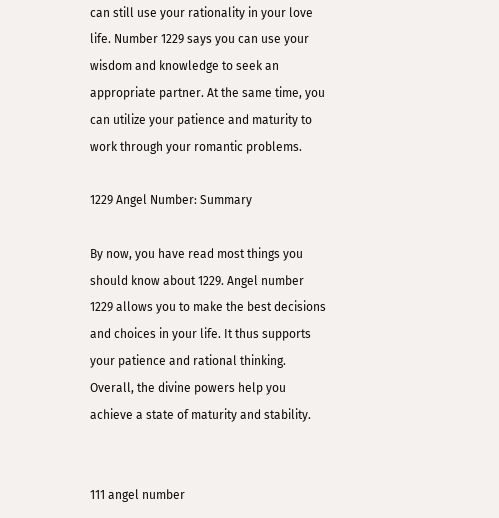can still use your rationality in your love life. Number 1229 says you can use your wisdom and knowledge to seek an appropriate partner. At the same time, you can utilize your patience and maturity to work through your romantic problems.

1229 Angel Number: Summary

By now, you have read most things you should know about 1229. Angel number 1229 allows you to make the best decisions and choices in your life. It thus supports your patience and rational thinking. Overall, the divine powers help you achieve a state of maturity and stability.


111 angel number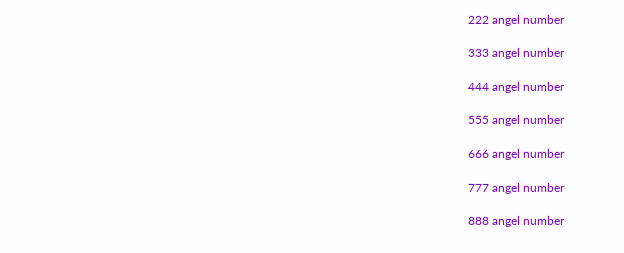222 angel number

333 angel number

444 angel number

555 angel number

666 angel number

777 angel number

888 angel number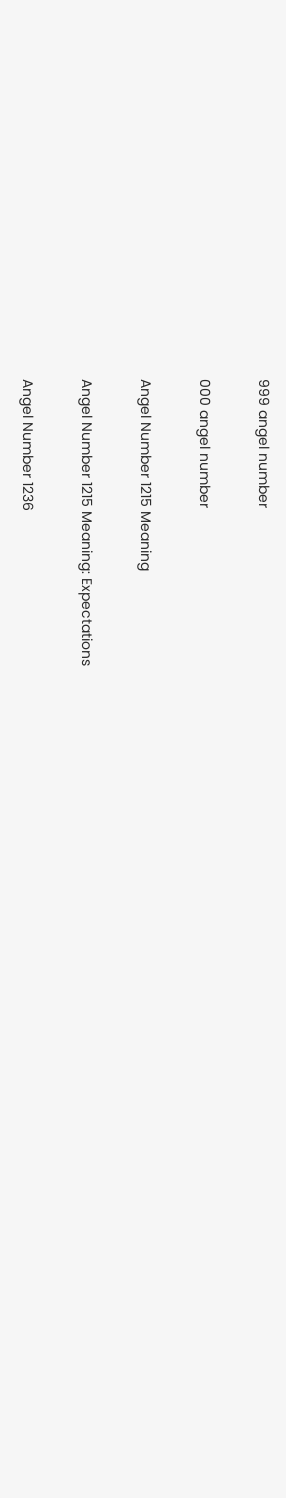999 angel number

000 angel number

Angel Number 1215 Meaning

Angel Number 1215 Meaning: Expectations

Angel Number 1236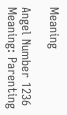Meaning

Angel Number 1236 Meaning: Parenting